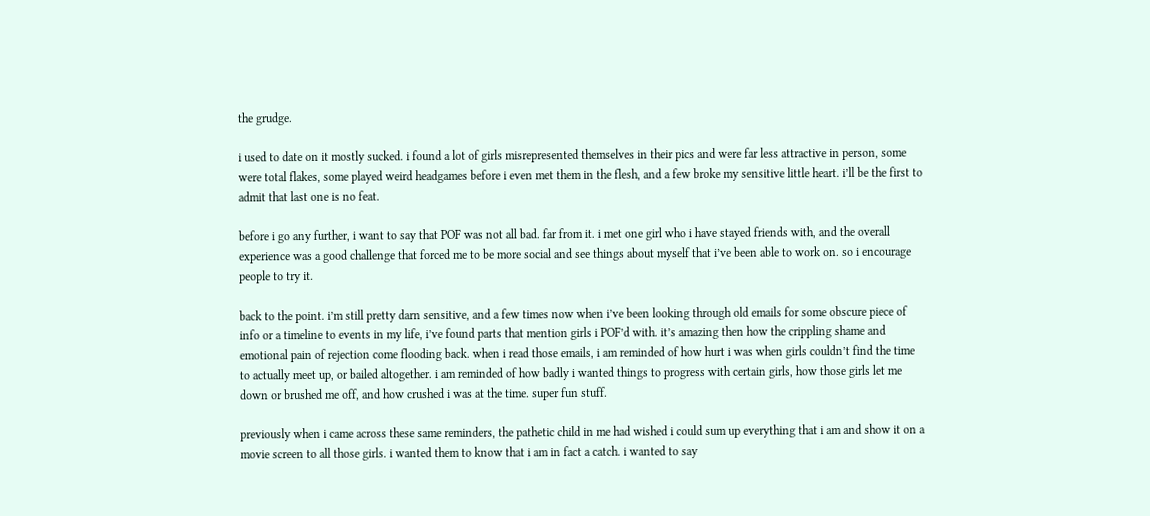the grudge.

i used to date on it mostly sucked. i found a lot of girls misrepresented themselves in their pics and were far less attractive in person, some were total flakes, some played weird headgames before i even met them in the flesh, and a few broke my sensitive little heart. i’ll be the first to admit that last one is no feat.

before i go any further, i want to say that POF was not all bad. far from it. i met one girl who i have stayed friends with, and the overall experience was a good challenge that forced me to be more social and see things about myself that i’ve been able to work on. so i encourage people to try it.

back to the point. i’m still pretty darn sensitive, and a few times now when i’ve been looking through old emails for some obscure piece of info or a timeline to events in my life, i’ve found parts that mention girls i POF’d with. it’s amazing then how the crippling shame and emotional pain of rejection come flooding back. when i read those emails, i am reminded of how hurt i was when girls couldn’t find the time to actually meet up, or bailed altogether. i am reminded of how badly i wanted things to progress with certain girls, how those girls let me down or brushed me off, and how crushed i was at the time. super fun stuff.

previously when i came across these same reminders, the pathetic child in me had wished i could sum up everything that i am and show it on a movie screen to all those girls. i wanted them to know that i am in fact a catch. i wanted to say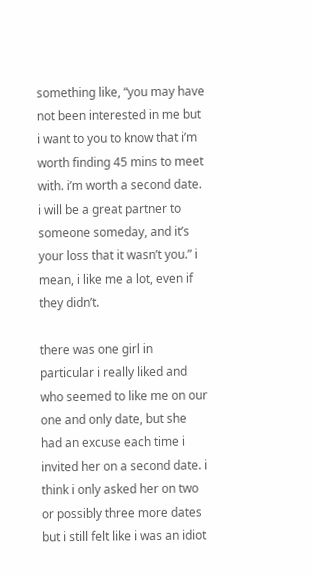something like, “you may have not been interested in me but i want to you to know that i’m worth finding 45 mins to meet with. i’m worth a second date. i will be a great partner to someone someday, and it’s your loss that it wasn’t you.” i mean, i like me a lot, even if they didn’t.

there was one girl in particular i really liked and who seemed to like me on our one and only date, but she had an excuse each time i invited her on a second date. i think i only asked her on two or possibly three more dates but i still felt like i was an idiot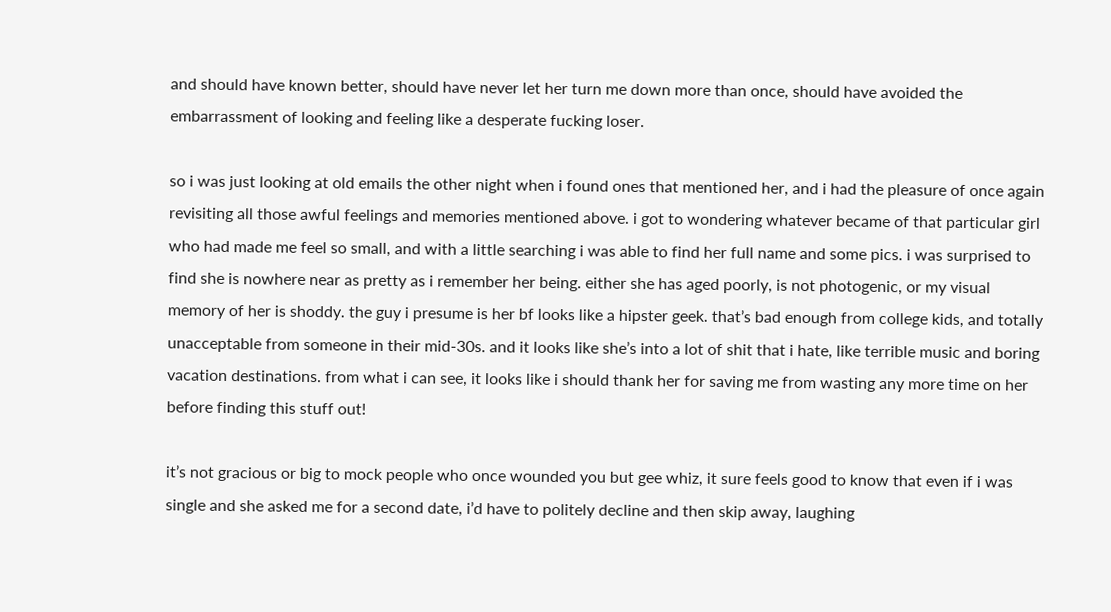and should have known better, should have never let her turn me down more than once, should have avoided the embarrassment of looking and feeling like a desperate fucking loser.

so i was just looking at old emails the other night when i found ones that mentioned her, and i had the pleasure of once again revisiting all those awful feelings and memories mentioned above. i got to wondering whatever became of that particular girl who had made me feel so small, and with a little searching i was able to find her full name and some pics. i was surprised to find she is nowhere near as pretty as i remember her being. either she has aged poorly, is not photogenic, or my visual memory of her is shoddy. the guy i presume is her bf looks like a hipster geek. that’s bad enough from college kids, and totally unacceptable from someone in their mid-30s. and it looks like she’s into a lot of shit that i hate, like terrible music and boring vacation destinations. from what i can see, it looks like i should thank her for saving me from wasting any more time on her before finding this stuff out!

it’s not gracious or big to mock people who once wounded you but gee whiz, it sure feels good to know that even if i was single and she asked me for a second date, i’d have to politely decline and then skip away, laughing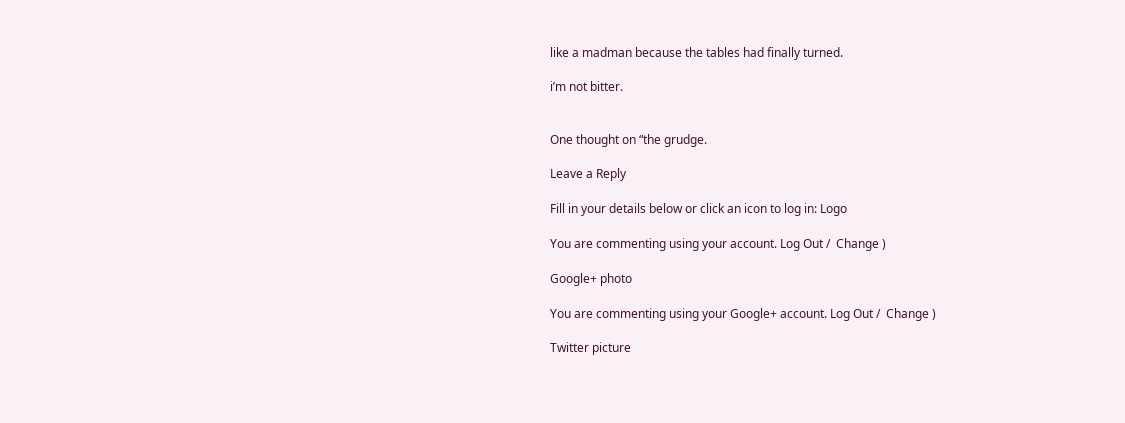like a madman because the tables had finally turned.

i’m not bitter.


One thought on “the grudge.

Leave a Reply

Fill in your details below or click an icon to log in: Logo

You are commenting using your account. Log Out /  Change )

Google+ photo

You are commenting using your Google+ account. Log Out /  Change )

Twitter picture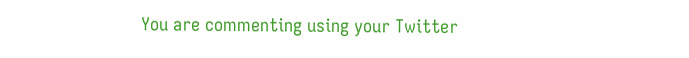You are commenting using your Twitter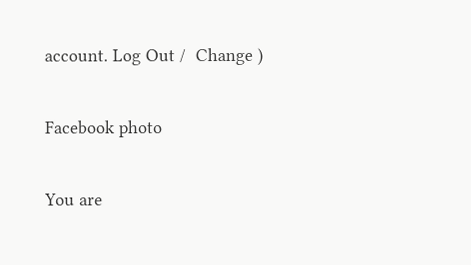account. Log Out /  Change )

Facebook photo

You are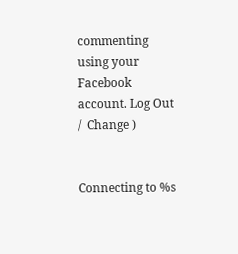commenting using your Facebook account. Log Out /  Change )


Connecting to %s